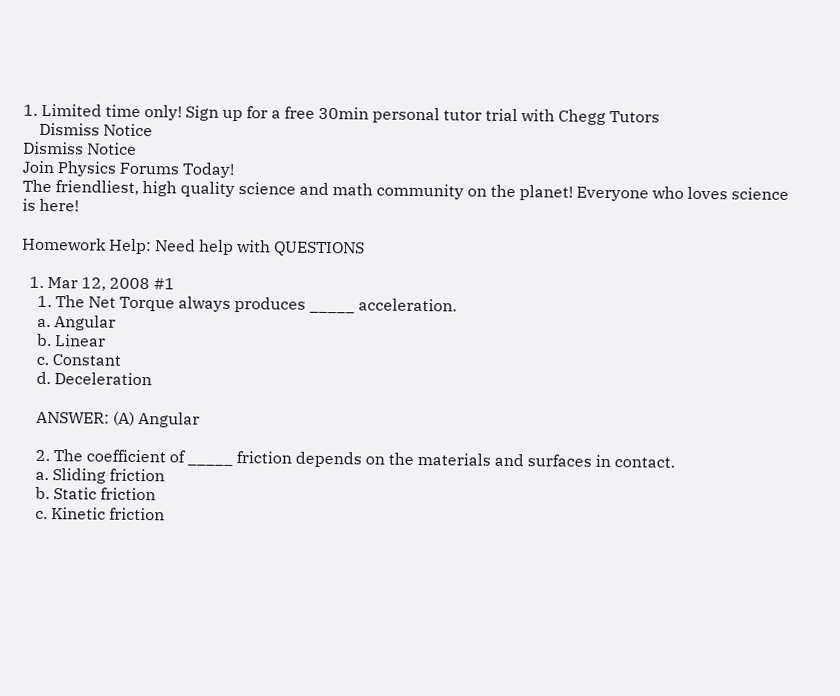1. Limited time only! Sign up for a free 30min personal tutor trial with Chegg Tutors
    Dismiss Notice
Dismiss Notice
Join Physics Forums Today!
The friendliest, high quality science and math community on the planet! Everyone who loves science is here!

Homework Help: Need help with QUESTIONS

  1. Mar 12, 2008 #1
    1. The Net Torque always produces _____ acceleration.
    a. Angular
    b. Linear
    c. Constant
    d. Deceleration

    ANSWER: (A) Angular

    2. The coefficient of _____ friction depends on the materials and surfaces in contact.
    a. Sliding friction
    b. Static friction
    c. Kinetic friction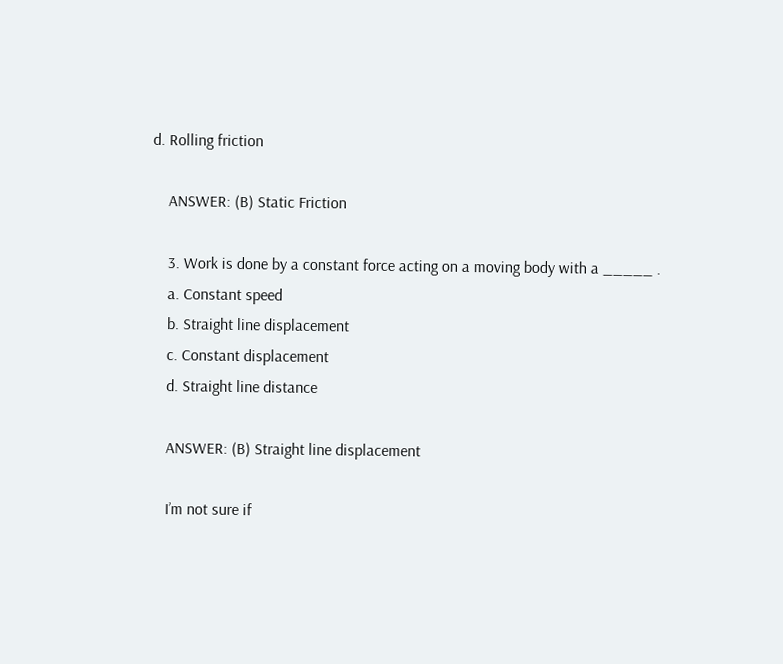d. Rolling friction

    ANSWER: (B) Static Friction

    3. Work is done by a constant force acting on a moving body with a _____ .
    a. Constant speed
    b. Straight line displacement
    c. Constant displacement
    d. Straight line distance

    ANSWER: (B) Straight line displacement

    I’m not sure if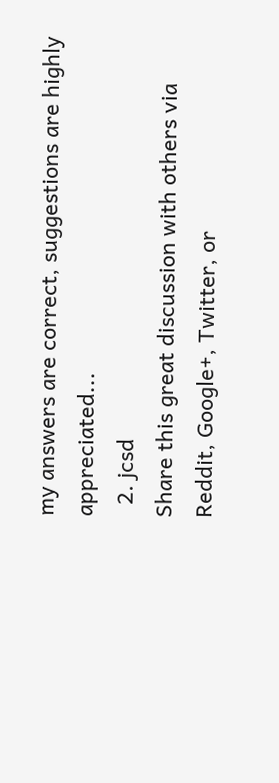my answers are correct, suggestions are highly appreciated...
  2. jcsd
Share this great discussion with others via Reddit, Google+, Twitter, or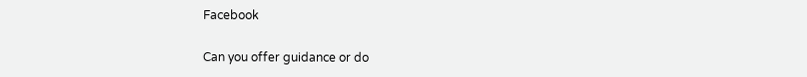Facebook

Can you offer guidance or do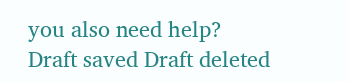you also need help?
Draft saved Draft deleted